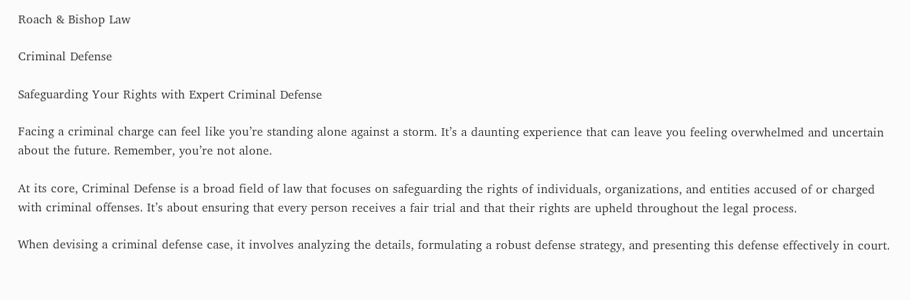Roach & Bishop Law

Criminal Defense

Safeguarding Your Rights with Expert Criminal Defense

Facing a criminal charge can feel like you’re standing alone against a storm. It’s a daunting experience that can leave you feeling overwhelmed and uncertain about the future. Remember, you’re not alone.

At its core, Criminal Defense is a broad field of law that focuses on safeguarding the rights of individuals, organizations, and entities accused of or charged with criminal offenses. It’s about ensuring that every person receives a fair trial and that their rights are upheld throughout the legal process.

When devising a criminal defense case, it involves analyzing the details, formulating a robust defense strategy, and presenting this defense effectively in court.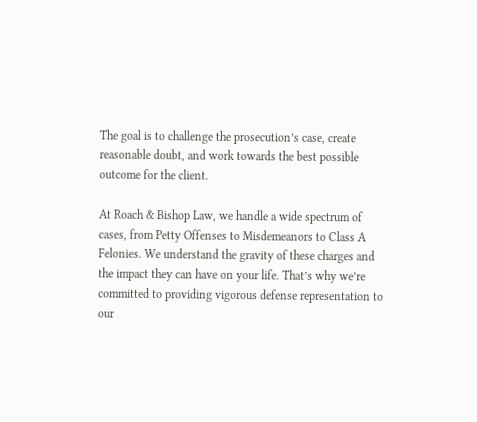The goal is to challenge the prosecution’s case, create reasonable doubt, and work towards the best possible outcome for the client.

At Roach & Bishop Law, we handle a wide spectrum of cases, from Petty Offenses to Misdemeanors to Class A Felonies. We understand the gravity of these charges and the impact they can have on your life. That’s why we’re committed to providing vigorous defense representation to our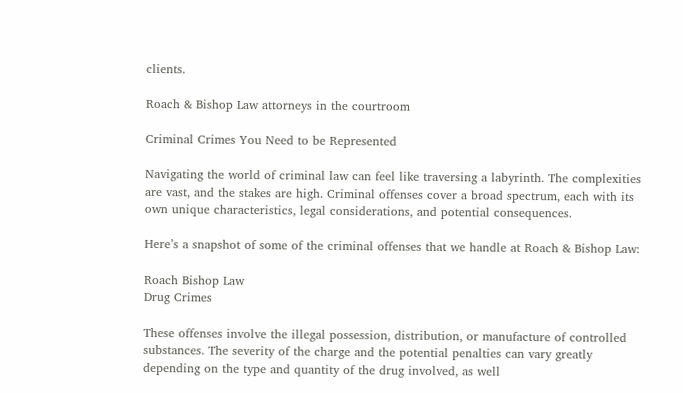clients.

Roach & Bishop Law attorneys in the courtroom

Criminal Crimes You Need to be Represented

Navigating the world of criminal law can feel like traversing a labyrinth. The complexities are vast, and the stakes are high. Criminal offenses cover a broad spectrum, each with its own unique characteristics, legal considerations, and potential consequences.

Here’s a snapshot of some of the criminal offenses that we handle at Roach & Bishop Law:

Roach Bishop Law
Drug Crimes

These offenses involve the illegal possession, distribution, or manufacture of controlled substances. The severity of the charge and the potential penalties can vary greatly depending on the type and quantity of the drug involved, as well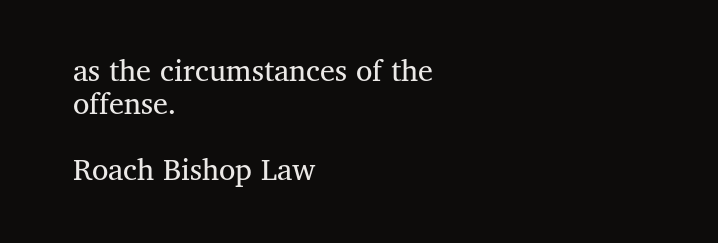as the circumstances of the offense.

Roach Bishop Law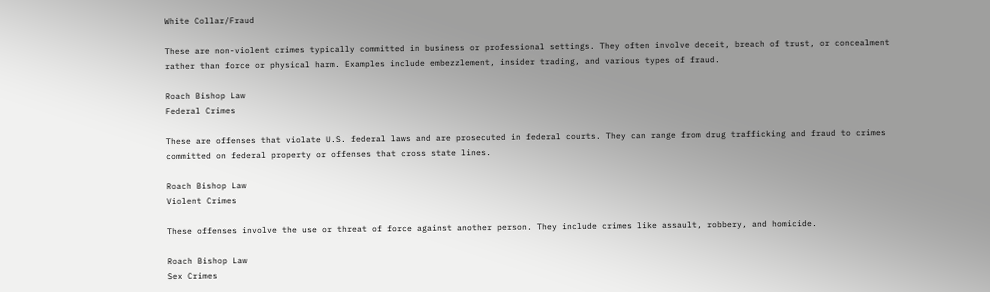White Collar/Fraud

These are non-violent crimes typically committed in business or professional settings. They often involve deceit, breach of trust, or concealment rather than force or physical harm. Examples include embezzlement, insider trading, and various types of fraud.

Roach Bishop Law
Federal Crimes

These are offenses that violate U.S. federal laws and are prosecuted in federal courts. They can range from drug trafficking and fraud to crimes committed on federal property or offenses that cross state lines.

Roach Bishop Law
Violent Crimes

These offenses involve the use or threat of force against another person. They include crimes like assault, robbery, and homicide.

Roach Bishop Law
Sex Crimes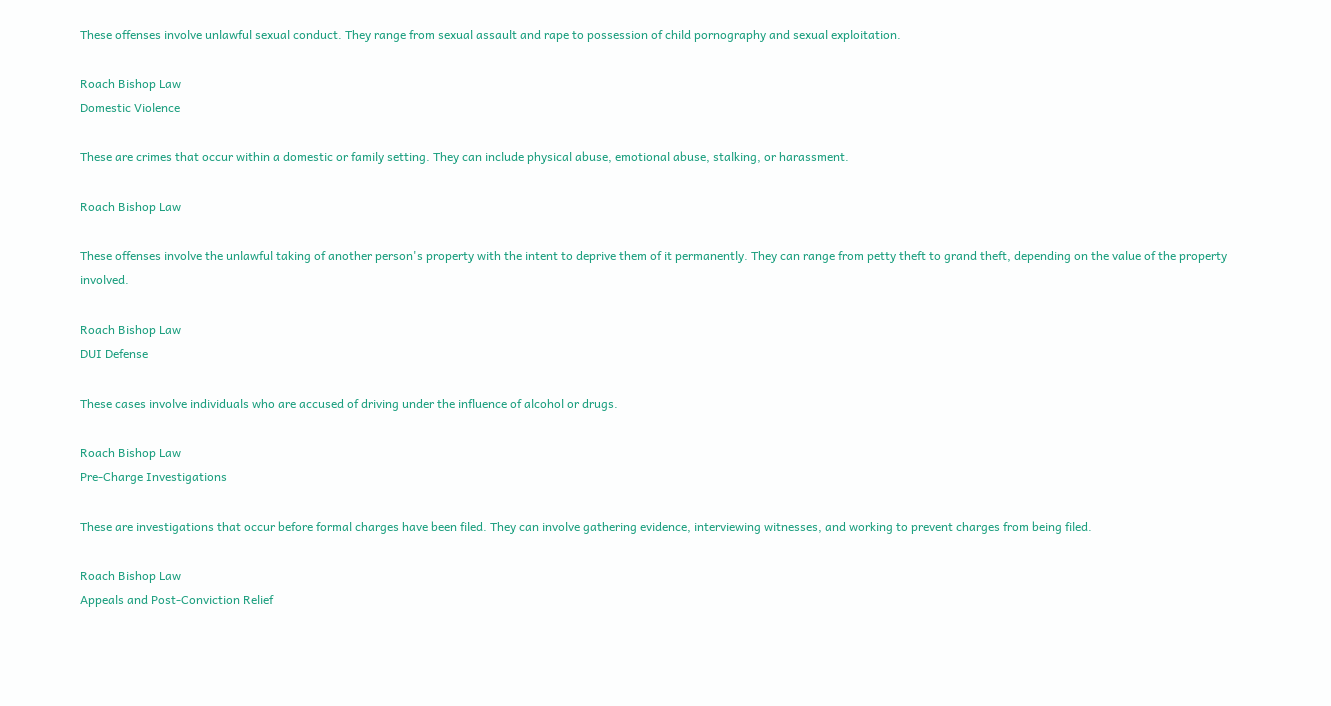These offenses involve unlawful sexual conduct. They range from sexual assault and rape to possession of child pornography and sexual exploitation.

Roach Bishop Law
Domestic Violence

These are crimes that occur within a domestic or family setting. They can include physical abuse, emotional abuse, stalking, or harassment.

Roach Bishop Law

These offenses involve the unlawful taking of another person's property with the intent to deprive them of it permanently. They can range from petty theft to grand theft, depending on the value of the property involved.

Roach Bishop Law
DUI Defense

These cases involve individuals who are accused of driving under the influence of alcohol or drugs.

Roach Bishop Law
Pre-Charge Investigations

These are investigations that occur before formal charges have been filed. They can involve gathering evidence, interviewing witnesses, and working to prevent charges from being filed.

Roach Bishop Law
Appeals and Post-Conviction Relief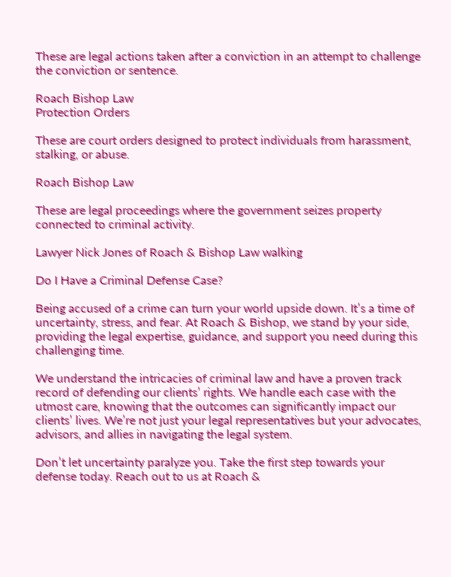These are legal actions taken after a conviction in an attempt to challenge the conviction or sentence.

Roach Bishop Law
Protection Orders

These are court orders designed to protect individuals from harassment, stalking, or abuse.

Roach Bishop Law

These are legal proceedings where the government seizes property connected to criminal activity.

Lawyer Nick Jones of Roach & Bishop Law walking

Do I Have a Criminal Defense Case?

Being accused of a crime can turn your world upside down. It’s a time of uncertainty, stress, and fear. At Roach & Bishop, we stand by your side, providing the legal expertise, guidance, and support you need during this challenging time.

We understand the intricacies of criminal law and have a proven track record of defending our clients’ rights. We handle each case with the utmost care, knowing that the outcomes can significantly impact our clients’ lives. We’re not just your legal representatives but your advocates, advisors, and allies in navigating the legal system.

Don’t let uncertainty paralyze you. Take the first step towards your defense today. Reach out to us at Roach &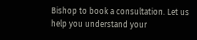Bishop to book a consultation. Let us help you understand your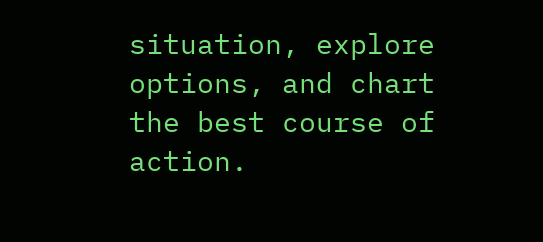situation, explore options, and chart the best course of action.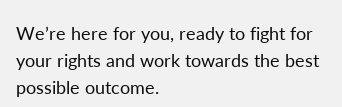We’re here for you, ready to fight for your rights and work towards the best possible outcome.